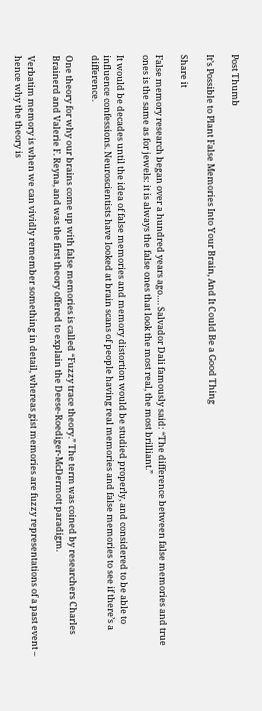Post Thumb

It’s Possible to Plant False Memories Into Your Brain, And It Could Be a Good Thing

Share it

False memory research began over a hundred years ago…. Salvador Dali famously said: “The difference between false memories and true ones is the same as for jewels: it is always the false ones that look the most real, the most brilliant.”

It would be decades until the idea of false memories and memory distortion would be studied properly, and considered to be able to influence confessions. Neuroscientists have looked at brain scans of people having real memories and false memories to see if there’s a difference.

One theory for why our brains come up with false memories is called “Fuzzy trace theory.” The term was coined by researchers Charles Brainerd and Valerie F. Reyna, and was the first theory offered to explain the Deese-Roediger-McDermott paradigm.

Verbatim memory is when we can vividly remember something in detail, whereas gist memories are fuzzy representations of a past event – hence why the theory is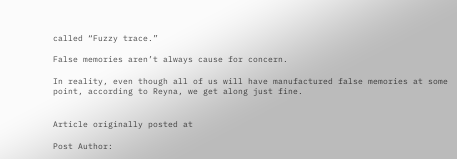called “Fuzzy trace.”

False memories aren’t always cause for concern.

In reality, even though all of us will have manufactured false memories at some point, according to Reyna, we get along just fine.


Article originally posted at

Post Author: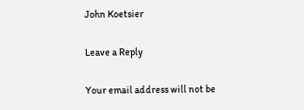John Koetsier

Leave a Reply

Your email address will not be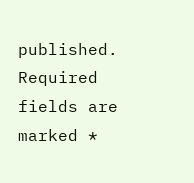published. Required fields are marked *